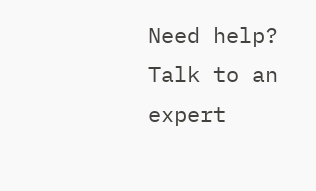Need help? Talk to an expert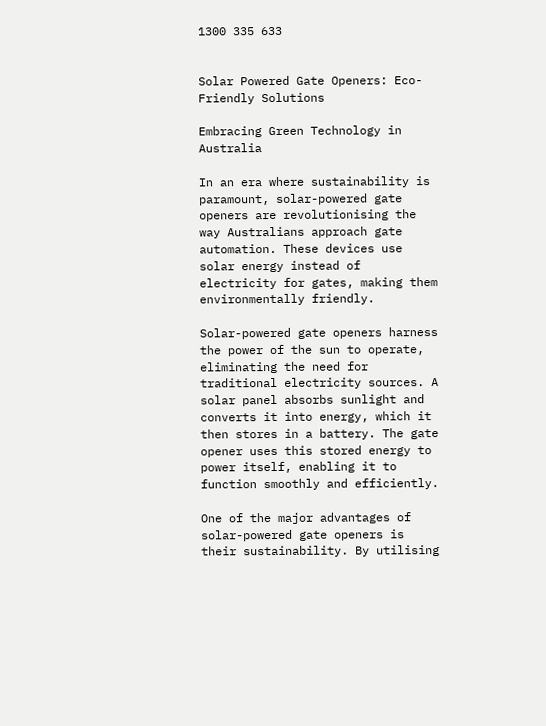1300 335 633


Solar Powered Gate Openers: Eco-Friendly Solutions

Embracing Green Technology in Australia

In an era where sustainability is paramount, solar-powered gate openers are revolutionising the way Australians approach gate automation. These devices use solar energy instead of electricity for gates, making them environmentally friendly.

Solar-powered gate openers harness the power of the sun to operate, eliminating the need for traditional electricity sources. A solar panel absorbs sunlight and converts it into energy, which it then stores in a battery. The gate opener uses this stored energy to power itself, enabling it to function smoothly and efficiently.

One of the major advantages of solar-powered gate openers is their sustainability. By utilising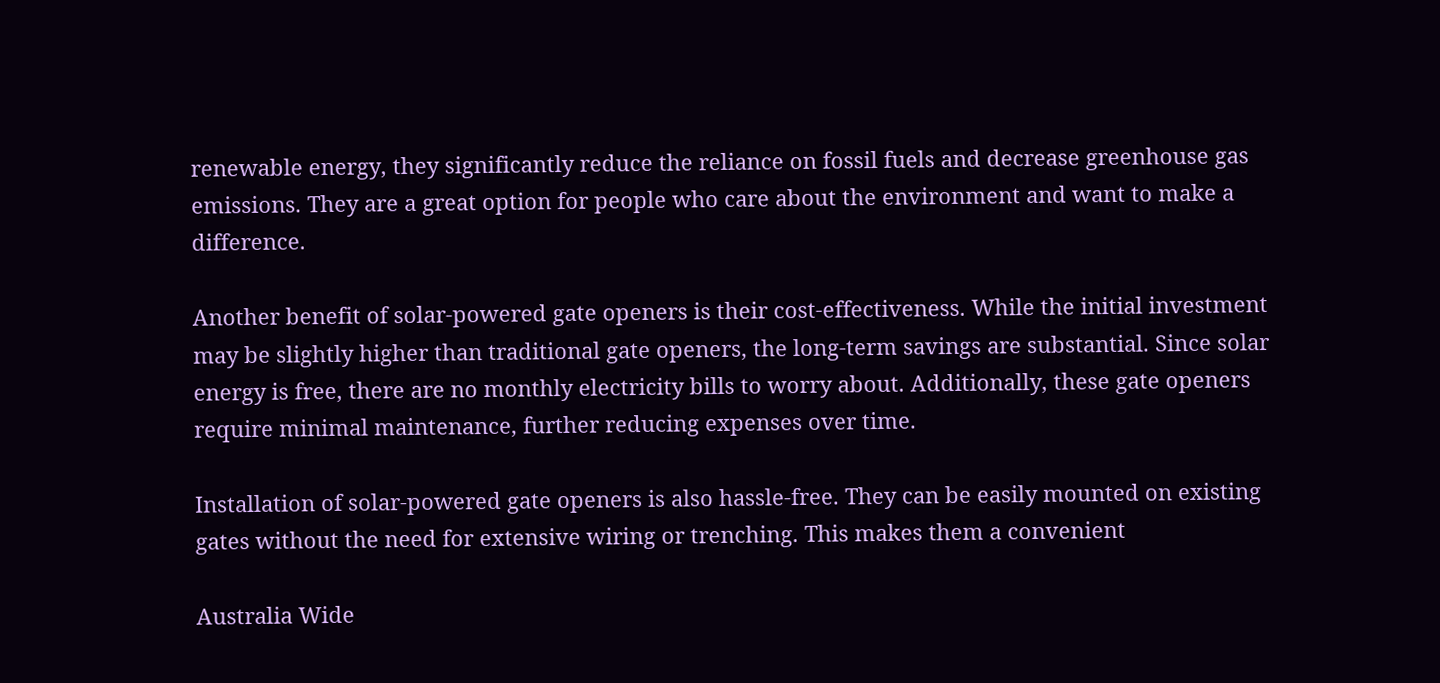renewable energy, they significantly reduce the reliance on fossil fuels and decrease greenhouse gas emissions. They are a great option for people who care about the environment and want to make a difference.

Another benefit of solar-powered gate openers is their cost-effectiveness. While the initial investment may be slightly higher than traditional gate openers, the long-term savings are substantial. Since solar energy is free, there are no monthly electricity bills to worry about. Additionally, these gate openers require minimal maintenance, further reducing expenses over time.

Installation of solar-powered gate openers is also hassle-free. They can be easily mounted on existing gates without the need for extensive wiring or trenching. This makes them a convenient

Australia Wide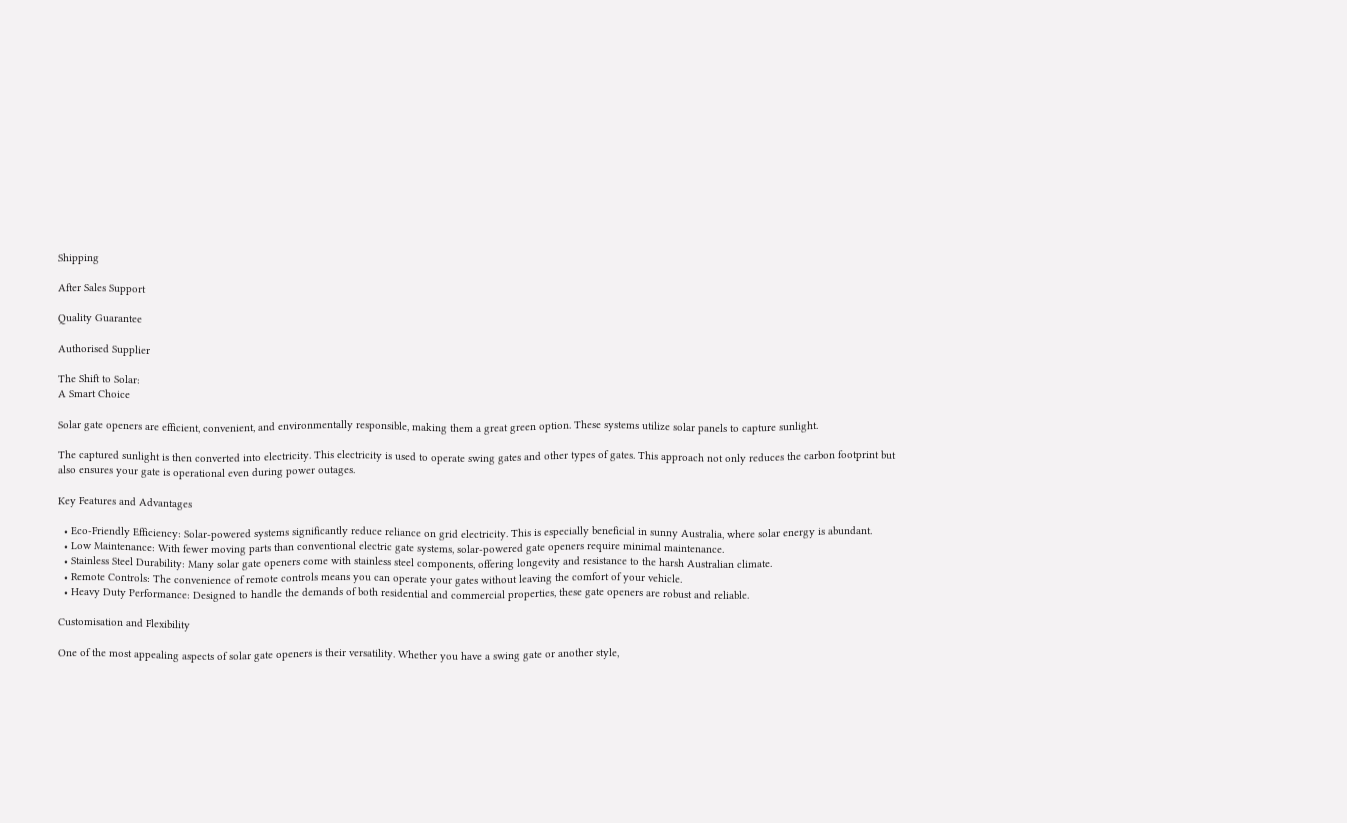Shipping

After Sales Support

Quality Guarantee

Authorised Supplier

The Shift to Solar:
A Smart Choice

Solar gate openers are efficient, convenient, and environmentally responsible, making them a great green option. These systems utilize solar panels to capture sunlight.

The captured sunlight is then converted into electricity. This electricity is used to operate swing gates and other types of gates. This approach not only reduces the carbon footprint but also ensures your gate is operational even during power outages.

Key Features and Advantages

  • Eco-Friendly Efficiency: Solar-powered systems significantly reduce reliance on grid electricity. This is especially beneficial in sunny Australia, where solar energy is abundant.
  • Low Maintenance: With fewer moving parts than conventional electric gate systems, solar-powered gate openers require minimal maintenance.
  • Stainless Steel Durability: Many solar gate openers come with stainless steel components, offering longevity and resistance to the harsh Australian climate.
  • Remote Controls: The convenience of remote controls means you can operate your gates without leaving the comfort of your vehicle.
  • Heavy Duty Performance: Designed to handle the demands of both residential and commercial properties, these gate openers are robust and reliable.

Customisation and Flexibility

One of the most appealing aspects of solar gate openers is their versatility. Whether you have a swing gate or another style,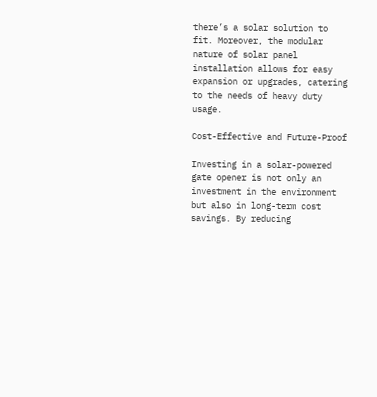there’s a solar solution to fit. Moreover, the modular nature of solar panel installation allows for easy expansion or upgrades, catering to the needs of heavy duty usage.

Cost-Effective and Future-Proof

Investing in a solar-powered gate opener is not only an investment in the environment but also in long-term cost savings. By reducing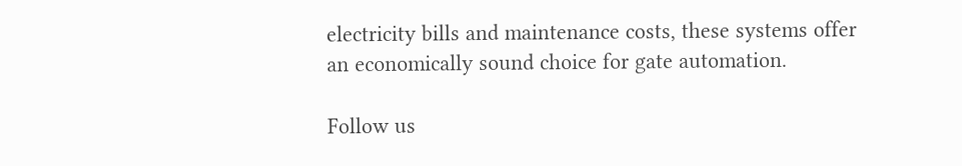electricity bills and maintenance costs, these systems offer an economically sound choice for gate automation.

Follow us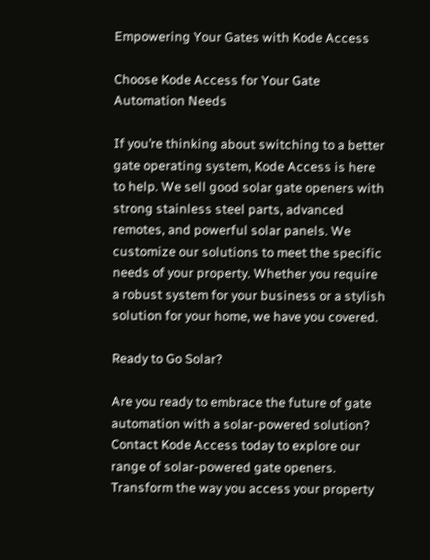Empowering Your Gates with Kode Access

Choose Kode Access for Your Gate Automation Needs

If you’re thinking about switching to a better gate operating system, Kode Access is here to help. We sell good solar gate openers with strong stainless steel parts, advanced remotes, and powerful solar panels. We customize our solutions to meet the specific needs of your property. Whether you require a robust system for your business or a stylish solution for your home, we have you covered.

Ready to Go Solar?

Are you ready to embrace the future of gate automation with a solar-powered solution? Contact Kode Access today to explore our range of solar-powered gate openers. Transform the way you access your property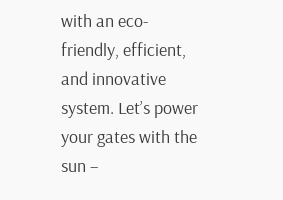with an eco-friendly, efficient, and innovative system. Let’s power your gates with the sun –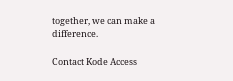together, we can make a difference.

Contact Kode Access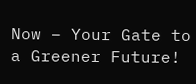Now – Your Gate to a Greener Future!